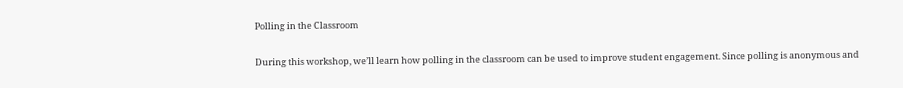Polling in the Classroom

During this workshop, we’ll learn how polling in the classroom can be used to improve student engagement. Since polling is anonymous and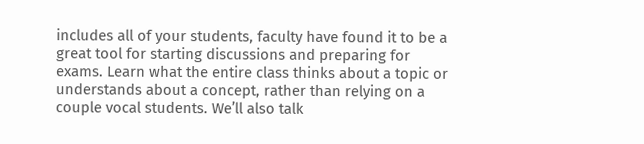includes all of your students, faculty have found it to be a great tool for starting discussions and preparing for exams. Learn what the entire class thinks about a topic or understands about a concept, rather than relying on a couple vocal students. We’ll also talk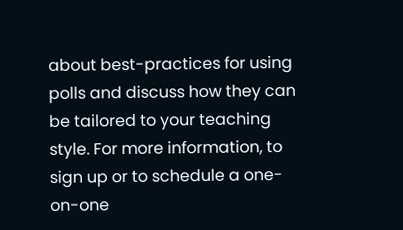about best-practices for using polls and discuss how they can be tailored to your teaching style. For more information, to sign up or to schedule a one-on-one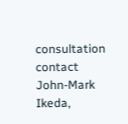consultation contact John-Mark Ikeda,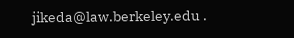jikeda@law.berkeley.edu .